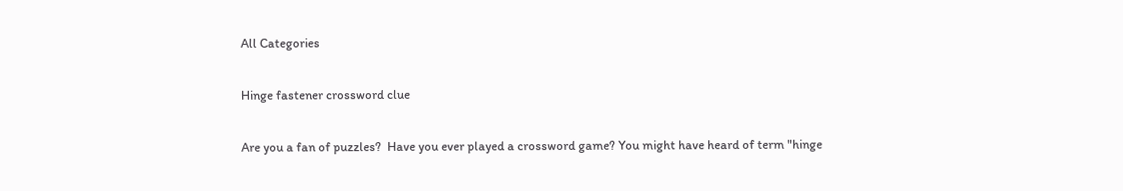All Categories

Hinge fastener crossword clue

Are you a fan of puzzles?  Have you ever played a crossword game? You might have heard of term "hinge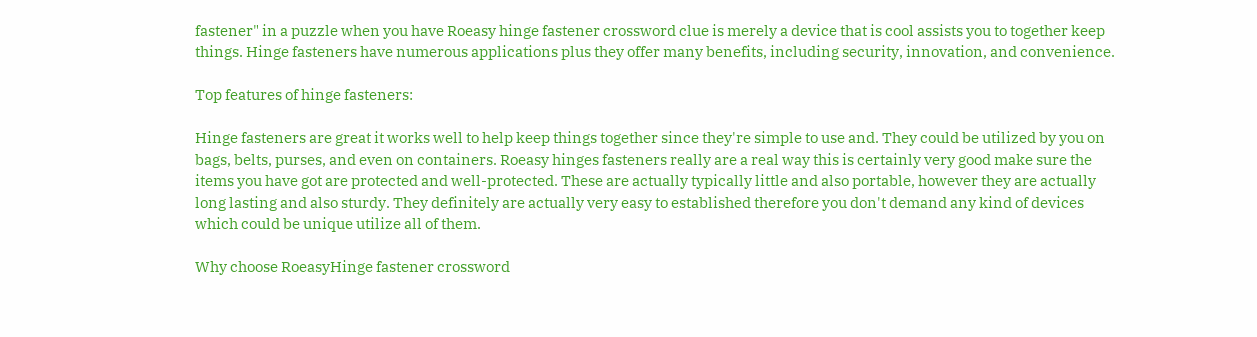fastener" in a puzzle when you have Roeasy hinge fastener crossword clue is merely a device that is cool assists you to together keep things. Hinge fasteners have numerous applications plus they offer many benefits, including security, innovation, and convenience.

Top features of hinge fasteners:

Hinge fasteners are great it works well to help keep things together since they're simple to use and. They could be utilized by you on bags, belts, purses, and even on containers. Roeasy hinges fasteners really are a real way this is certainly very good make sure the items you have got are protected and well-protected. These are actually typically little and also portable, however they are actually long lasting and also sturdy. They definitely are actually very easy to established therefore you don't demand any kind of devices which could be unique utilize all of them.

Why choose RoeasyHinge fastener crossword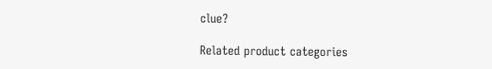clue?

Related product categories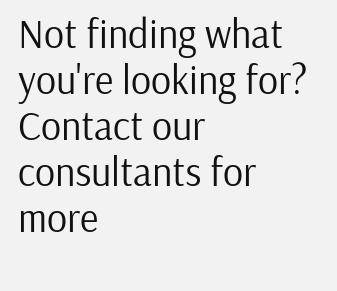Not finding what you're looking for?
Contact our consultants for more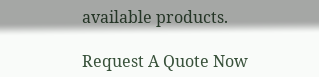available products.

Request A Quote Now